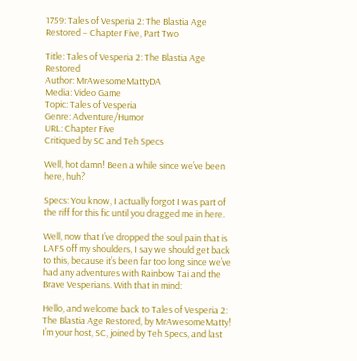1759: Tales of Vesperia 2: The Blastia Age Restored – Chapter Five, Part Two

Title: Tales of Vesperia 2: The Blastia Age Restored
Author: MrAwesomeMattyDA
Media: Video Game
Topic: Tales of Vesperia
Genre: Adventure/Humor
URL: Chapter Five
Critiqued by SC and Teh Specs

Well, hot damn! Been a while since we’ve been here, huh?

Specs: You know, I actually forgot I was part of the riff for this fic until you dragged me in here.

Well, now that I’ve dropped the soul pain that is LAFS off my shoulders, I say we should get back to this, because it’s been far too long since we’ve had any adventures with Rainbow Tai and the Brave Vesperians. With that in mind:

Hello, and welcome back to Tales of Vesperia 2: The Blastia Age Restored, by MrAwesomeMatty! I’m your host, SC, joined by Teh Specs, and last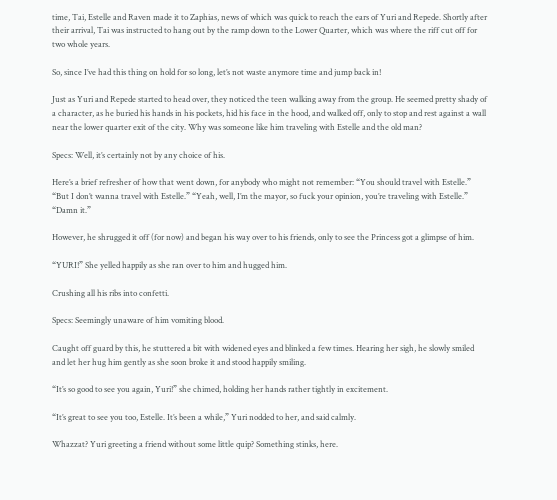time, Tai, Estelle and Raven made it to Zaphias, news of which was quick to reach the ears of Yuri and Repede. Shortly after their arrival, Tai was instructed to hang out by the ramp down to the Lower Quarter, which was where the riff cut off for two whole years.

So, since I’ve had this thing on hold for so long, let’s not waste anymore time and jump back in!

Just as Yuri and Repede started to head over, they noticed the teen walking away from the group. He seemed pretty shady of a character, as he buried his hands in his pockets, hid his face in the hood, and walked off, only to stop and rest against a wall near the lower quarter exit of the city. Why was someone like him traveling with Estelle and the old man?

Specs: Well, it’s certainly not by any choice of his.

Here’s a brief refresher of how that went down, for anybody who might not remember: “You should travel with Estelle.” “But I don’t wanna travel with Estelle.” “Yeah, well, I’m the mayor, so fuck your opinion, you’re traveling with Estelle.” “Damn it.”

However, he shrugged it off (for now) and began his way over to his friends, only to see the Princess got a glimpse of him.

“YURI!” She yelled happily as she ran over to him and hugged him.

Crushing all his ribs into confetti.

Specs: Seemingly unaware of him vomiting blood.

Caught off guard by this, he stuttered a bit with widened eyes and blinked a few times. Hearing her sigh, he slowly smiled and let her hug him gently as she soon broke it and stood happily smiling.

“It’s so good to see you again, Yuri!” she chimed, holding her hands rather tightly in excitement.

“It’s great to see you too, Estelle. It’s been a while,” Yuri nodded to her, and said calmly.

Whazzat? Yuri greeting a friend without some little quip? Something stinks, here.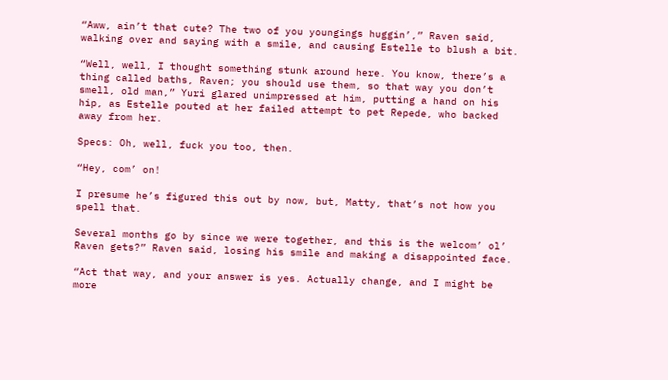“Aww, ain’t that cute? The two of you youngings huggin’,” Raven said, walking over and saying with a smile, and causing Estelle to blush a bit.

“Well, well, I thought something stunk around here. You know, there’s a thing called baths, Raven; you should use them, so that way you don’t smell, old man,” Yuri glared unimpressed at him, putting a hand on his hip, as Estelle pouted at her failed attempt to pet Repede, who backed away from her.

Specs: Oh, well, fuck you too, then.

“Hey, com’ on!

I presume he’s figured this out by now, but, Matty, that’s not how you spell that.

Several months go by since we were together, and this is the welcom’ ol’ Raven gets?” Raven said, losing his smile and making a disappointed face.

“Act that way, and your answer is yes. Actually change, and I might be more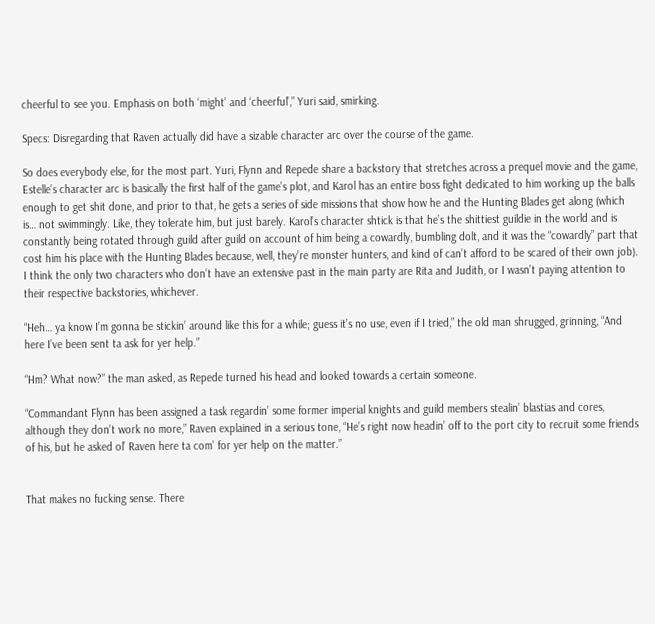cheerful to see you. Emphasis on both ‘might’ and ‘cheerful’,” Yuri said, smirking.

Specs: Disregarding that Raven actually did have a sizable character arc over the course of the game.

So does everybody else, for the most part. Yuri, Flynn and Repede share a backstory that stretches across a prequel movie and the game, Estelle’s character arc is basically the first half of the game’s plot, and Karol has an entire boss fight dedicated to him working up the balls enough to get shit done, and prior to that, he gets a series of side missions that show how he and the Hunting Blades get along (which is… not swimmingly. Like, they tolerate him, but just barely. Karol’s character shtick is that he’s the shittiest guildie in the world and is constantly being rotated through guild after guild on account of him being a cowardly, bumbling dolt, and it was the “cowardly” part that cost him his place with the Hunting Blades because, well, they’re monster hunters, and kind of can’t afford to be scared of their own job). I think the only two characters who don’t have an extensive past in the main party are Rita and Judith, or I wasn’t paying attention to their respective backstories, whichever.

“Heh… ya know I’m gonna be stickin’ around like this for a while; guess it’s no use, even if I tried,” the old man shrugged, grinning, “And here I’ve been sent ta ask for yer help.”

“Hm? What now?” the man asked, as Repede turned his head and looked towards a certain someone.

“Commandant Flynn has been assigned a task regardin’ some former imperial knights and guild members stealin’ blastias and cores, although they don’t work no more,” Raven explained in a serious tone, “He’s right now headin’ off to the port city to recruit some friends of his, but he asked ol’ Raven here ta com’ for yer help on the matter.”


That makes no fucking sense. There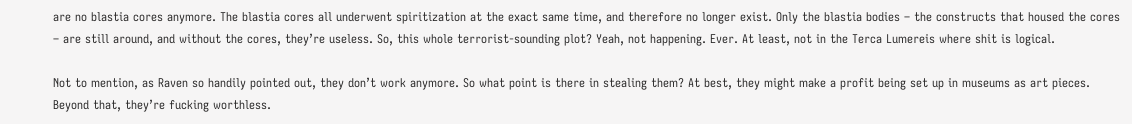are no blastia cores anymore. The blastia cores all underwent spiritization at the exact same time, and therefore no longer exist. Only the blastia bodies – the constructs that housed the cores – are still around, and without the cores, they’re useless. So, this whole terrorist-sounding plot? Yeah, not happening. Ever. At least, not in the Terca Lumereis where shit is logical.

Not to mention, as Raven so handily pointed out, they don’t work anymore. So what point is there in stealing them? At best, they might make a profit being set up in museums as art pieces. Beyond that, they’re fucking worthless.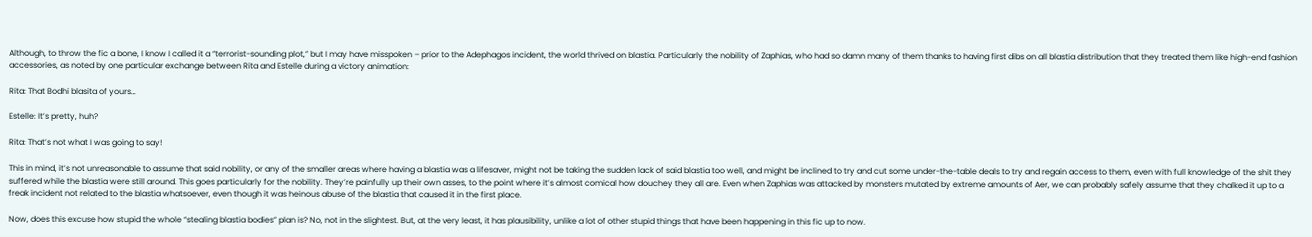Although, to throw the fic a bone, I know I called it a “terrorist-sounding plot,” but I may have misspoken – prior to the Adephagos incident, the world thrived on blastia. Particularly the nobility of Zaphias, who had so damn many of them thanks to having first dibs on all blastia distribution that they treated them like high-end fashion accessories, as noted by one particular exchange between Rita and Estelle during a victory animation:

Rita: That Bodhi blasita of yours…

Estelle: It’s pretty, huh?

Rita: That’s not what I was going to say!

This in mind, it’s not unreasonable to assume that said nobility, or any of the smaller areas where having a blastia was a lifesaver, might not be taking the sudden lack of said blastia too well, and might be inclined to try and cut some under-the-table deals to try and regain access to them, even with full knowledge of the shit they suffered while the blastia were still around. This goes particularly for the nobility. They’re painfully up their own asses, to the point where it’s almost comical how douchey they all are. Even when Zaphias was attacked by monsters mutated by extreme amounts of Aer, we can probably safely assume that they chalked it up to a freak incident not related to the blastia whatsoever, even though it was heinous abuse of the blastia that caused it in the first place.

Now, does this excuse how stupid the whole “stealing blastia bodies” plan is? No, not in the slightest. But, at the very least, it has plausibility, unlike a lot of other stupid things that have been happening in this fic up to now.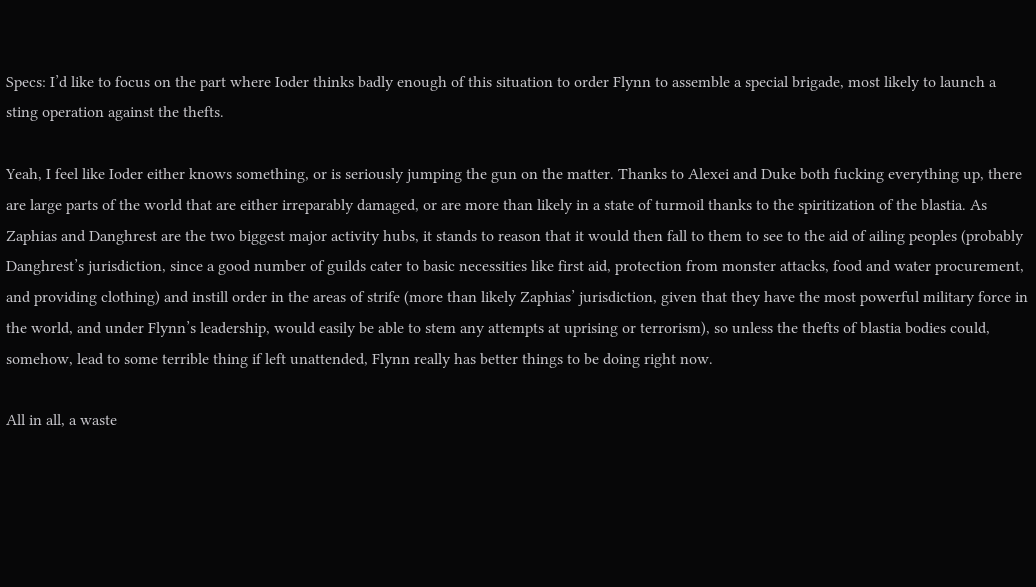Specs: I’d like to focus on the part where Ioder thinks badly enough of this situation to order Flynn to assemble a special brigade, most likely to launch a sting operation against the thefts.

Yeah, I feel like Ioder either knows something, or is seriously jumping the gun on the matter. Thanks to Alexei and Duke both fucking everything up, there are large parts of the world that are either irreparably damaged, or are more than likely in a state of turmoil thanks to the spiritization of the blastia. As Zaphias and Danghrest are the two biggest major activity hubs, it stands to reason that it would then fall to them to see to the aid of ailing peoples (probably Danghrest’s jurisdiction, since a good number of guilds cater to basic necessities like first aid, protection from monster attacks, food and water procurement, and providing clothing) and instill order in the areas of strife (more than likely Zaphias’ jurisdiction, given that they have the most powerful military force in the world, and under Flynn’s leadership, would easily be able to stem any attempts at uprising or terrorism), so unless the thefts of blastia bodies could, somehow, lead to some terrible thing if left unattended, Flynn really has better things to be doing right now.

All in all, a waste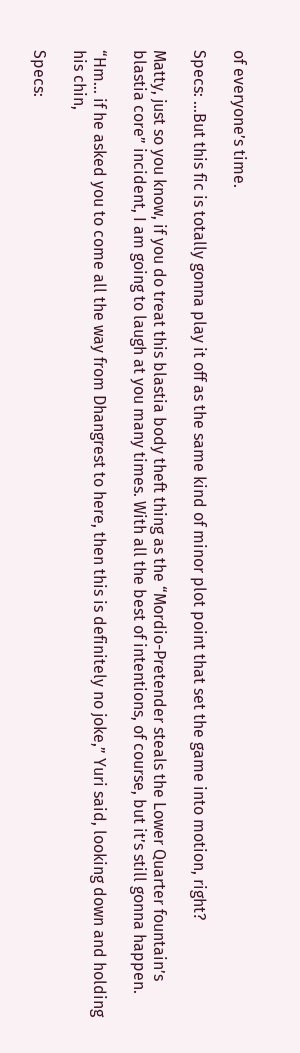of everyone’s time.

Specs: …But this fic is totally gonna play it off as the same kind of minor plot point that set the game into motion, right?

Matty, just so you know, if you do treat this blastia body theft thing as the “Mordio-Pretender steals the Lower Quarter fountain’s blastia core” incident, I am going to laugh at you many times. With all the best of intentions, of course, but it’s still gonna happen.

“Hm… if he asked you to come all the way from Dhangrest to here, then this is definitely no joke,” Yuri said, looking down and holding his chin,

Specs: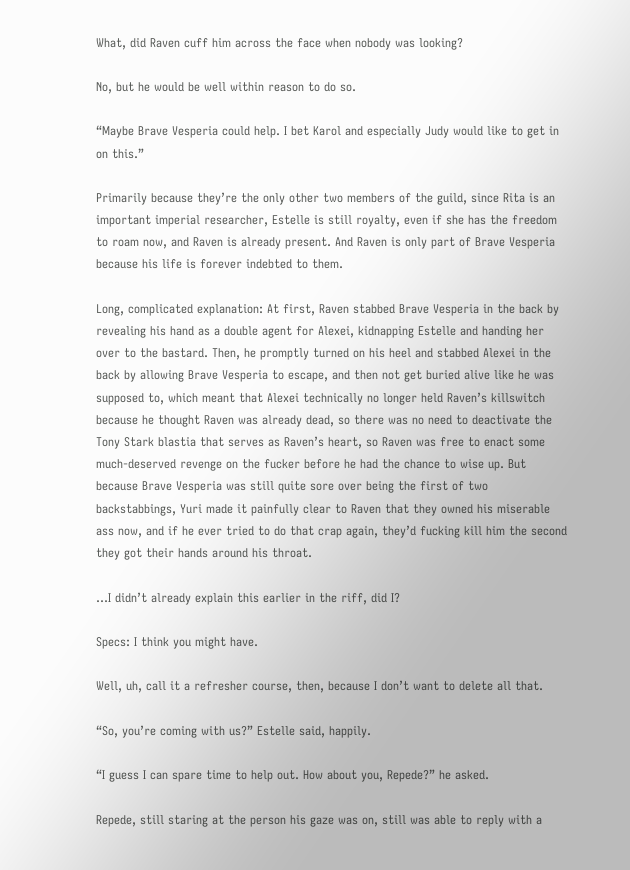What, did Raven cuff him across the face when nobody was looking?

No, but he would be well within reason to do so.

“Maybe Brave Vesperia could help. I bet Karol and especially Judy would like to get in on this.”

Primarily because they’re the only other two members of the guild, since Rita is an important imperial researcher, Estelle is still royalty, even if she has the freedom to roam now, and Raven is already present. And Raven is only part of Brave Vesperia because his life is forever indebted to them.

Long, complicated explanation: At first, Raven stabbed Brave Vesperia in the back by revealing his hand as a double agent for Alexei, kidnapping Estelle and handing her over to the bastard. Then, he promptly turned on his heel and stabbed Alexei in the back by allowing Brave Vesperia to escape, and then not get buried alive like he was supposed to, which meant that Alexei technically no longer held Raven’s killswitch because he thought Raven was already dead, so there was no need to deactivate the Tony Stark blastia that serves as Raven’s heart, so Raven was free to enact some much-deserved revenge on the fucker before he had the chance to wise up. But because Brave Vesperia was still quite sore over being the first of two backstabbings, Yuri made it painfully clear to Raven that they owned his miserable ass now, and if he ever tried to do that crap again, they’d fucking kill him the second they got their hands around his throat.

…I didn’t already explain this earlier in the riff, did I?

Specs: I think you might have.

Well, uh, call it a refresher course, then, because I don’t want to delete all that.

“So, you’re coming with us?” Estelle said, happily.

“I guess I can spare time to help out. How about you, Repede?” he asked.

Repede, still staring at the person his gaze was on, still was able to reply with a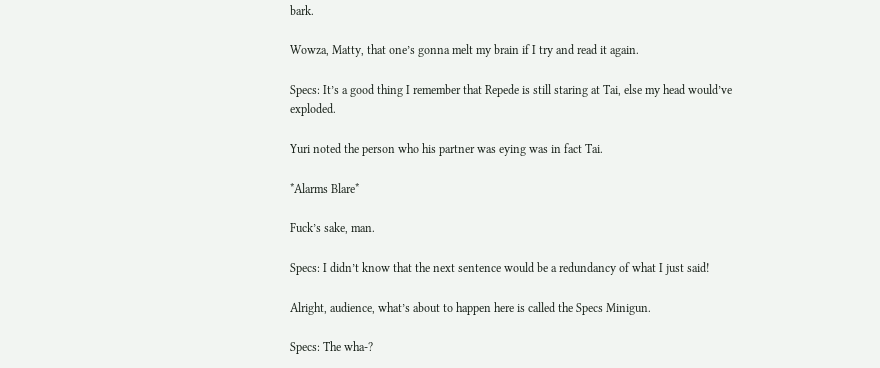bark.

Wowza, Matty, that one’s gonna melt my brain if I try and read it again.

Specs: It’s a good thing I remember that Repede is still staring at Tai, else my head would’ve exploded.

Yuri noted the person who his partner was eying was in fact Tai.

*Alarms Blare*

Fuck’s sake, man.

Specs: I didn’t know that the next sentence would be a redundancy of what I just said!

Alright, audience, what’s about to happen here is called the Specs Minigun.

Specs: The wha-?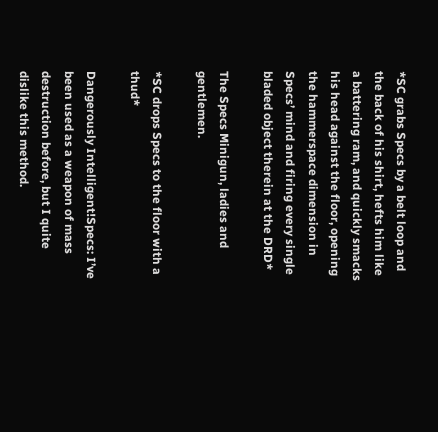*SC grabs Specs by a belt loop and the back of his shirt, hefts him like a battering ram, and quickly smacks his head against the floor, opening the hammerspace dimension in Specs’ mind and firing every single bladed object therein at the DRD*

The Specs Minigun, ladies and gentlemen.

*SC drops Specs to the floor with a thud*

Dangerously Intelligent!Specs: I’ve been used as a weapon of mass destruction before, but I quite dislike this method.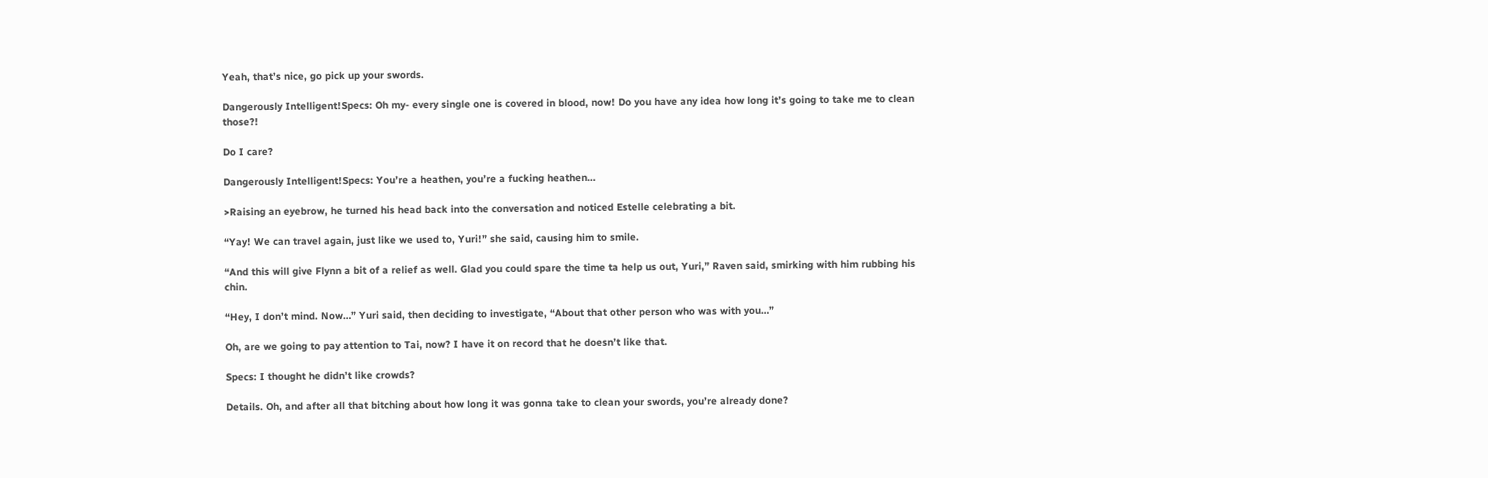Yeah, that’s nice, go pick up your swords.

Dangerously Intelligent!Specs: Oh my- every single one is covered in blood, now! Do you have any idea how long it’s going to take me to clean those?!

Do I care?

Dangerously Intelligent!Specs: You’re a heathen, you’re a fucking heathen…

>Raising an eyebrow, he turned his head back into the conversation and noticed Estelle celebrating a bit.

“Yay! We can travel again, just like we used to, Yuri!” she said, causing him to smile.

“And this will give Flynn a bit of a relief as well. Glad you could spare the time ta help us out, Yuri,” Raven said, smirking with him rubbing his chin.

“Hey, I don’t mind. Now…” Yuri said, then deciding to investigate, “About that other person who was with you…”

Oh, are we going to pay attention to Tai, now? I have it on record that he doesn’t like that.

Specs: I thought he didn’t like crowds?

Details. Oh, and after all that bitching about how long it was gonna take to clean your swords, you’re already done?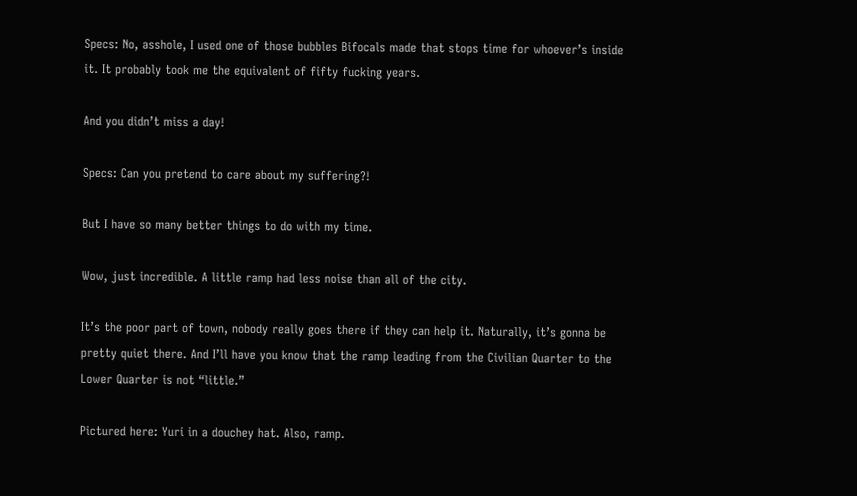Specs: No, asshole, I used one of those bubbles Bifocals made that stops time for whoever’s inside it. It probably took me the equivalent of fifty fucking years.

And you didn’t miss a day!

Specs: Can you pretend to care about my suffering?!

But I have so many better things to do with my time.

Wow, just incredible. A little ramp had less noise than all of the city.

It’s the poor part of town, nobody really goes there if they can help it. Naturally, it’s gonna be pretty quiet there. And I’ll have you know that the ramp leading from the Civilian Quarter to the Lower Quarter is not “little.”

Pictured here: Yuri in a douchey hat. Also, ramp.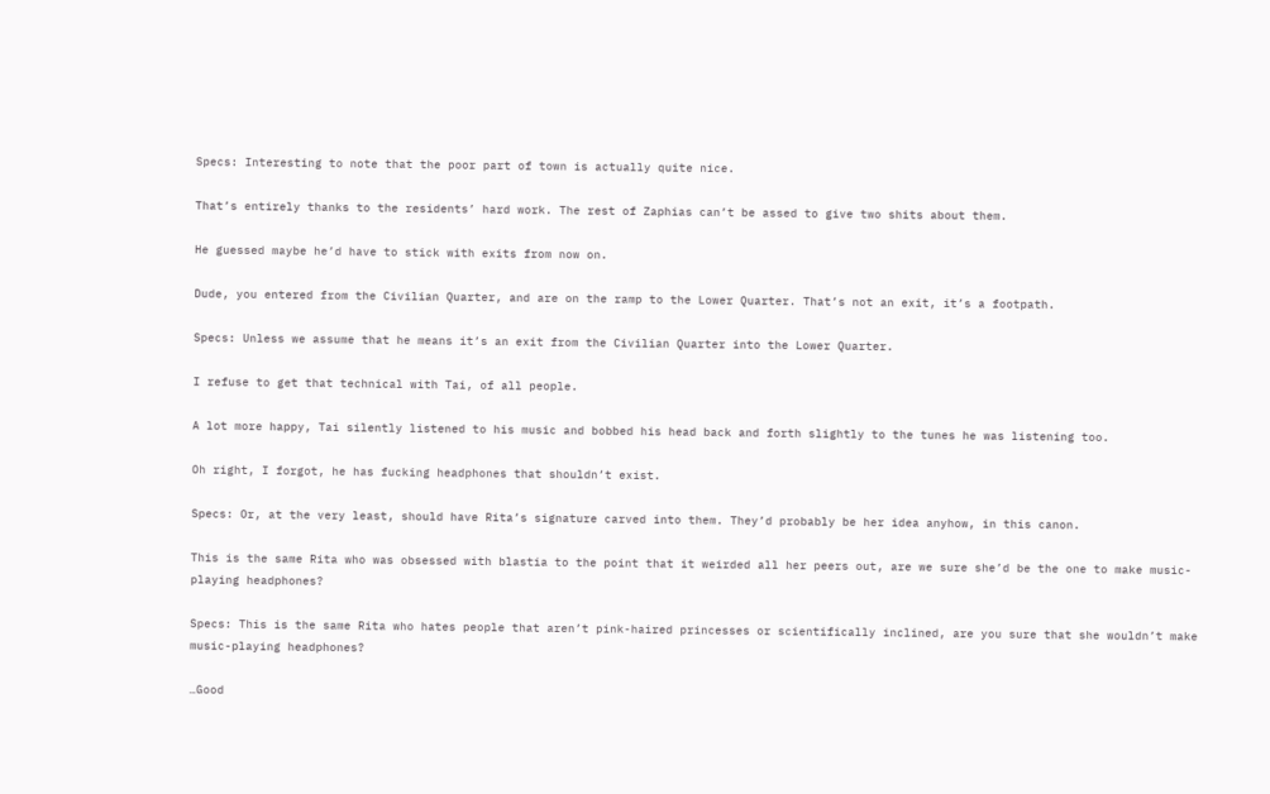Specs: Interesting to note that the poor part of town is actually quite nice.

That’s entirely thanks to the residents’ hard work. The rest of Zaphias can’t be assed to give two shits about them.

He guessed maybe he’d have to stick with exits from now on.

Dude, you entered from the Civilian Quarter, and are on the ramp to the Lower Quarter. That’s not an exit, it’s a footpath.

Specs: Unless we assume that he means it’s an exit from the Civilian Quarter into the Lower Quarter.

I refuse to get that technical with Tai, of all people.

A lot more happy, Tai silently listened to his music and bobbed his head back and forth slightly to the tunes he was listening too.

Oh right, I forgot, he has fucking headphones that shouldn’t exist.

Specs: Or, at the very least, should have Rita’s signature carved into them. They’d probably be her idea anyhow, in this canon.

This is the same Rita who was obsessed with blastia to the point that it weirded all her peers out, are we sure she’d be the one to make music-playing headphones?

Specs: This is the same Rita who hates people that aren’t pink-haired princesses or scientifically inclined, are you sure that she wouldn’t make music-playing headphones?

…Good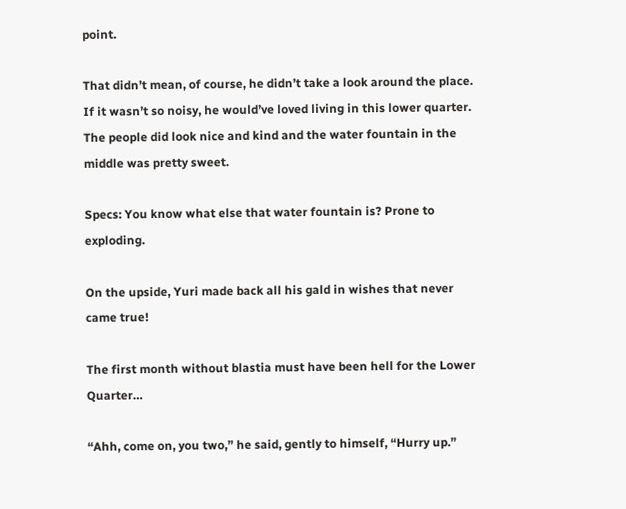point.

That didn’t mean, of course, he didn’t take a look around the place. If it wasn’t so noisy, he would’ve loved living in this lower quarter. The people did look nice and kind and the water fountain in the middle was pretty sweet.

Specs: You know what else that water fountain is? Prone to exploding.

On the upside, Yuri made back all his gald in wishes that never came true!

The first month without blastia must have been hell for the Lower Quarter…

“Ahh, come on, you two,” he said, gently to himself, “Hurry up.”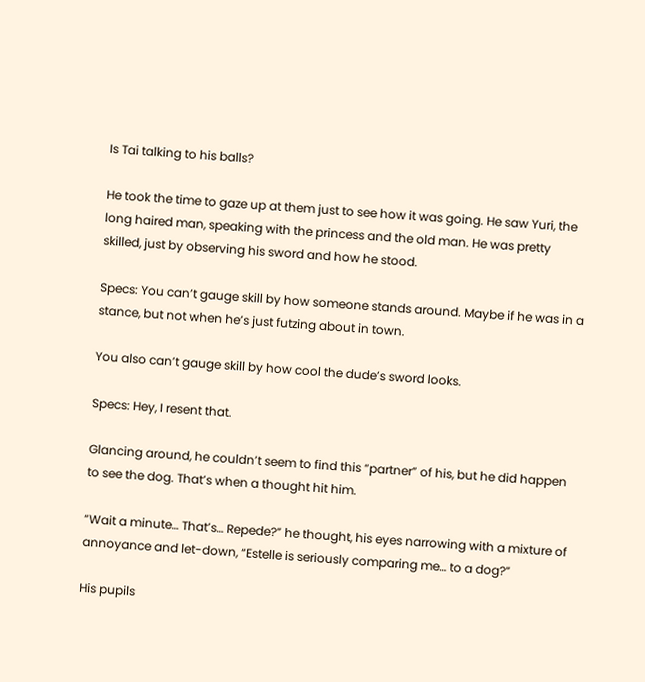Is Tai talking to his balls?

He took the time to gaze up at them just to see how it was going. He saw Yuri, the long haired man, speaking with the princess and the old man. He was pretty skilled, just by observing his sword and how he stood.

Specs: You can’t gauge skill by how someone stands around. Maybe if he was in a stance, but not when he’s just futzing about in town.

You also can’t gauge skill by how cool the dude’s sword looks.

Specs: Hey, I resent that.

Glancing around, he couldn’t seem to find this “partner” of his, but he did happen to see the dog. That’s when a thought hit him.

“Wait a minute… That’s… Repede?” he thought, his eyes narrowing with a mixture of annoyance and let-down, “Estelle is seriously comparing me… to a dog?”

His pupils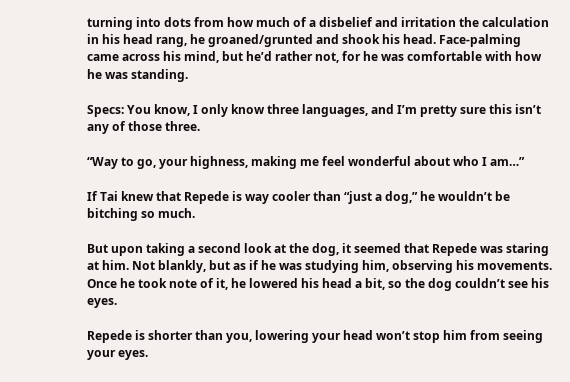turning into dots from how much of a disbelief and irritation the calculation in his head rang, he groaned/grunted and shook his head. Face-palming came across his mind, but he’d rather not, for he was comfortable with how he was standing.

Specs: You know, I only know three languages, and I’m pretty sure this isn’t any of those three.

“Way to go, your highness, making me feel wonderful about who I am…”

If Tai knew that Repede is way cooler than “just a dog,” he wouldn’t be bitching so much.

But upon taking a second look at the dog, it seemed that Repede was staring at him. Not blankly, but as if he was studying him, observing his movements. Once he took note of it, he lowered his head a bit, so the dog couldn’t see his eyes.

Repede is shorter than you, lowering your head won’t stop him from seeing your eyes.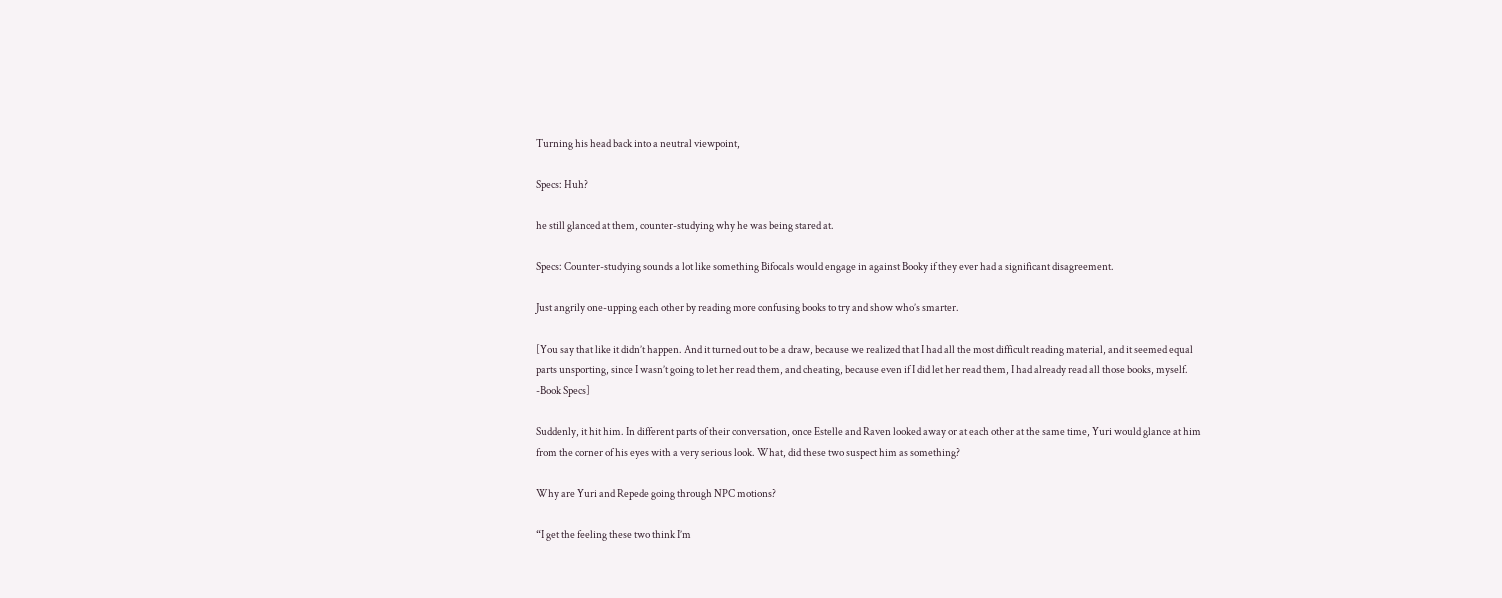Turning his head back into a neutral viewpoint,

Specs: Huh?

he still glanced at them, counter-studying why he was being stared at.

Specs: Counter-studying sounds a lot like something Bifocals would engage in against Booky if they ever had a significant disagreement.

Just angrily one-upping each other by reading more confusing books to try and show who’s smarter.

[You say that like it didn’t happen. And it turned out to be a draw, because we realized that I had all the most difficult reading material, and it seemed equal parts unsporting, since I wasn’t going to let her read them, and cheating, because even if I did let her read them, I had already read all those books, myself. -Book Specs]

Suddenly, it hit him. In different parts of their conversation, once Estelle and Raven looked away or at each other at the same time, Yuri would glance at him from the corner of his eyes with a very serious look. What, did these two suspect him as something?

Why are Yuri and Repede going through NPC motions?

“I get the feeling these two think I’m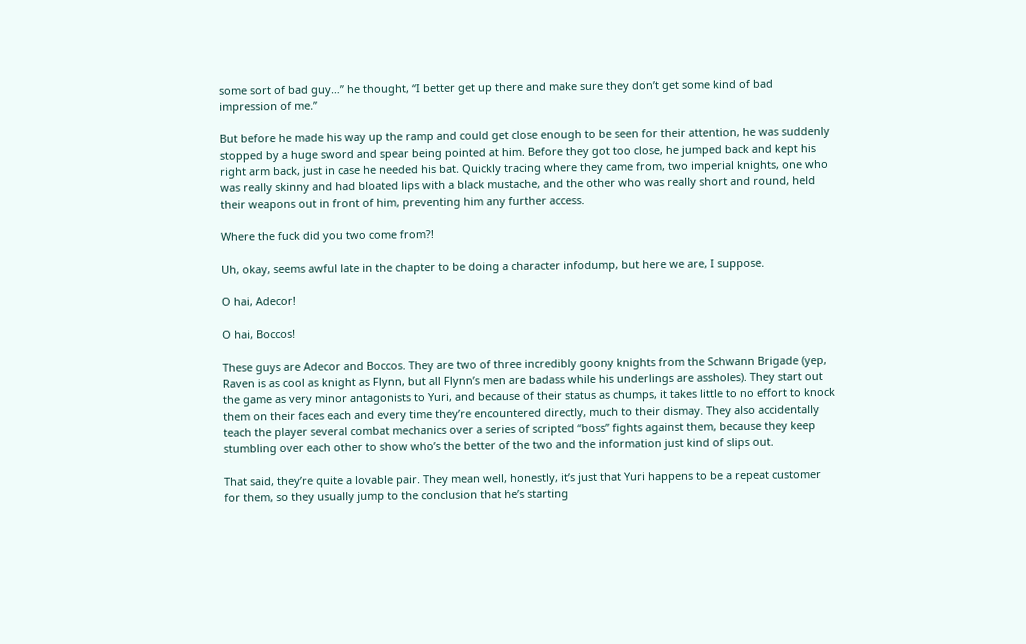some sort of bad guy…” he thought, “I better get up there and make sure they don’t get some kind of bad impression of me.”

But before he made his way up the ramp and could get close enough to be seen for their attention, he was suddenly stopped by a huge sword and spear being pointed at him. Before they got too close, he jumped back and kept his right arm back, just in case he needed his bat. Quickly tracing where they came from, two imperial knights, one who was really skinny and had bloated lips with a black mustache, and the other who was really short and round, held their weapons out in front of him, preventing him any further access.

Where the fuck did you two come from?!

Uh, okay, seems awful late in the chapter to be doing a character infodump, but here we are, I suppose.

O hai, Adecor!

O hai, Boccos!

These guys are Adecor and Boccos. They are two of three incredibly goony knights from the Schwann Brigade (yep, Raven is as cool as knight as Flynn, but all Flynn’s men are badass while his underlings are assholes). They start out the game as very minor antagonists to Yuri, and because of their status as chumps, it takes little to no effort to knock them on their faces each and every time they’re encountered directly, much to their dismay. They also accidentally teach the player several combat mechanics over a series of scripted “boss” fights against them, because they keep stumbling over each other to show who’s the better of the two and the information just kind of slips out.

That said, they’re quite a lovable pair. They mean well, honestly, it’s just that Yuri happens to be a repeat customer for them, so they usually jump to the conclusion that he’s starting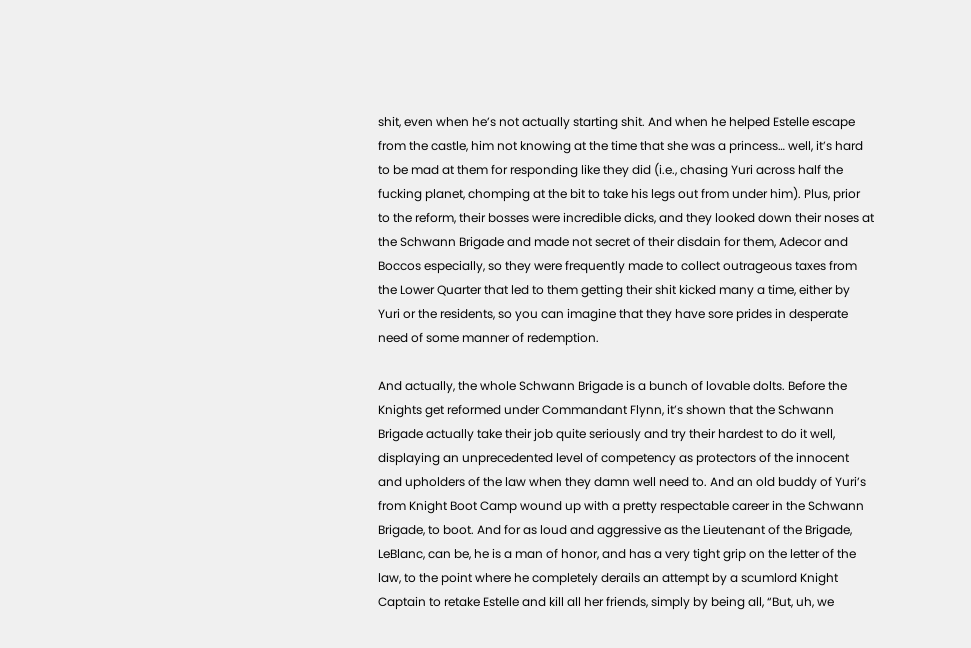shit, even when he’s not actually starting shit. And when he helped Estelle escape from the castle, him not knowing at the time that she was a princess… well, it’s hard to be mad at them for responding like they did (i.e., chasing Yuri across half the fucking planet, chomping at the bit to take his legs out from under him). Plus, prior to the reform, their bosses were incredible dicks, and they looked down their noses at the Schwann Brigade and made not secret of their disdain for them, Adecor and Boccos especially, so they were frequently made to collect outrageous taxes from the Lower Quarter that led to them getting their shit kicked many a time, either by Yuri or the residents, so you can imagine that they have sore prides in desperate need of some manner of redemption.

And actually, the whole Schwann Brigade is a bunch of lovable dolts. Before the Knights get reformed under Commandant Flynn, it’s shown that the Schwann Brigade actually take their job quite seriously and try their hardest to do it well, displaying an unprecedented level of competency as protectors of the innocent and upholders of the law when they damn well need to. And an old buddy of Yuri’s from Knight Boot Camp wound up with a pretty respectable career in the Schwann Brigade, to boot. And for as loud and aggressive as the Lieutenant of the Brigade, LeBlanc, can be, he is a man of honor, and has a very tight grip on the letter of the law, to the point where he completely derails an attempt by a scumlord Knight Captain to retake Estelle and kill all her friends, simply by being all, “But, uh, we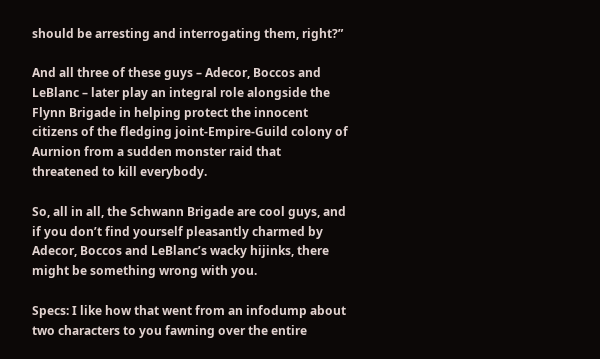should be arresting and interrogating them, right?”

And all three of these guys – Adecor, Boccos and LeBlanc – later play an integral role alongside the Flynn Brigade in helping protect the innocent citizens of the fledging joint-Empire-Guild colony of Aurnion from a sudden monster raid that threatened to kill everybody.

So, all in all, the Schwann Brigade are cool guys, and if you don’t find yourself pleasantly charmed by Adecor, Boccos and LeBlanc’s wacky hijinks, there might be something wrong with you.

Specs: I like how that went from an infodump about two characters to you fawning over the entire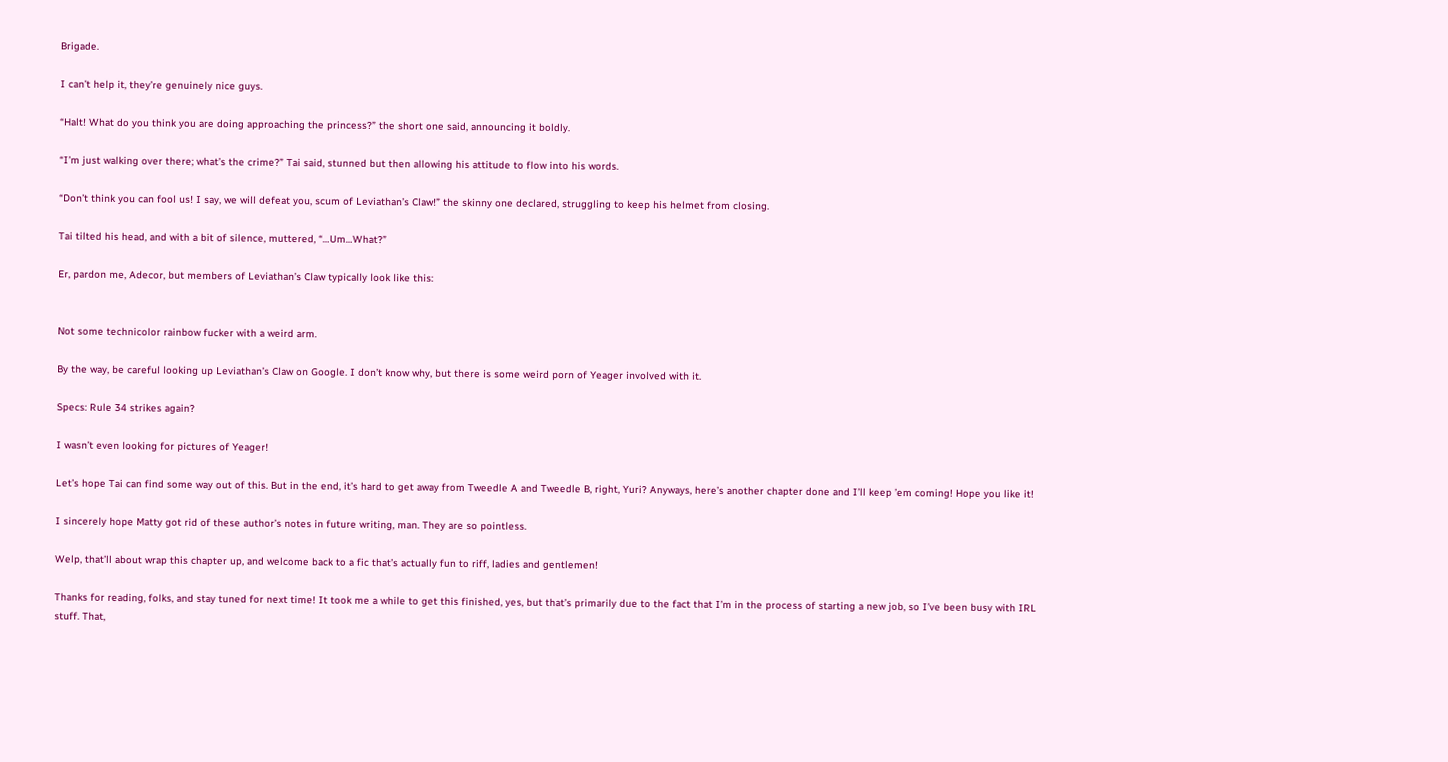Brigade.

I can’t help it, they’re genuinely nice guys.

“Halt! What do you think you are doing approaching the princess?” the short one said, announcing it boldly.

“I’m just walking over there; what’s the crime?” Tai said, stunned but then allowing his attitude to flow into his words.

“Don’t think you can fool us! I say, we will defeat you, scum of Leviathan’s Claw!” the skinny one declared, struggling to keep his helmet from closing.

Tai tilted his head, and with a bit of silence, muttered, “…Um…What?”

Er, pardon me, Adecor, but members of Leviathan’s Claw typically look like this:


Not some technicolor rainbow fucker with a weird arm.

By the way, be careful looking up Leviathan’s Claw on Google. I don’t know why, but there is some weird porn of Yeager involved with it.

Specs: Rule 34 strikes again?

I wasn’t even looking for pictures of Yeager!

Let’s hope Tai can find some way out of this. But in the end, it’s hard to get away from Tweedle A and Tweedle B, right, Yuri? Anyways, here’s another chapter done and I’ll keep ’em coming! Hope you like it!

I sincerely hope Matty got rid of these author’s notes in future writing, man. They are so pointless.

Welp, that’ll about wrap this chapter up, and welcome back to a fic that’s actually fun to riff, ladies and gentlemen!

Thanks for reading, folks, and stay tuned for next time! It took me a while to get this finished, yes, but that’s primarily due to the fact that I’m in the process of starting a new job, so I’ve been busy with IRL stuff. That,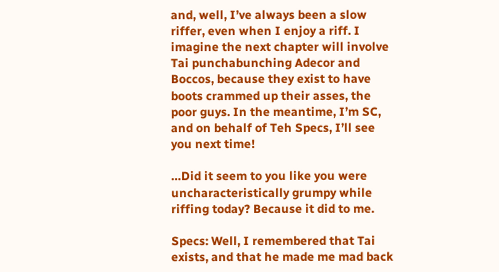and, well, I’ve always been a slow riffer, even when I enjoy a riff. I imagine the next chapter will involve Tai punchabunching Adecor and Boccos, because they exist to have boots crammed up their asses, the poor guys. In the meantime, I’m SC, and on behalf of Teh Specs, I’ll see you next time!

…Did it seem to you like you were uncharacteristically grumpy while riffing today? Because it did to me.

Specs: Well, I remembered that Tai exists, and that he made me mad back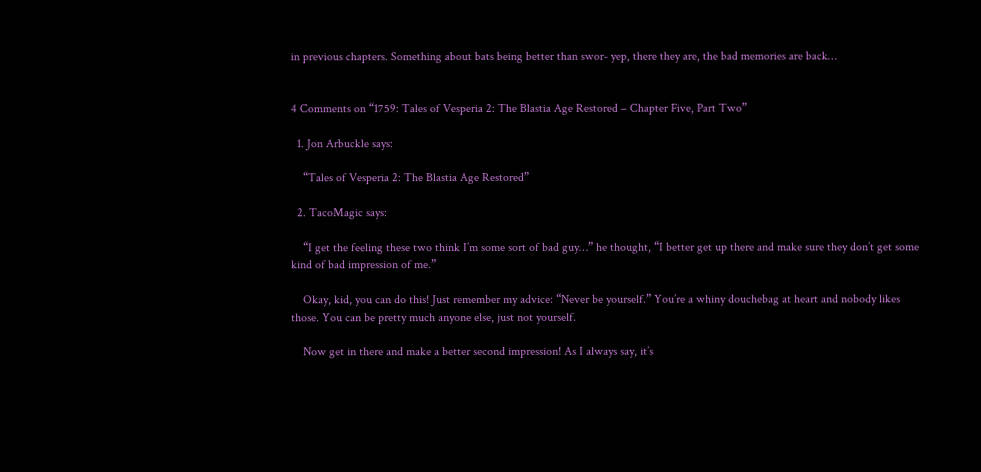in previous chapters. Something about bats being better than swor- yep, there they are, the bad memories are back…


4 Comments on “1759: Tales of Vesperia 2: The Blastia Age Restored – Chapter Five, Part Two”

  1. Jon Arbuckle says:

    “Tales of Vesperia 2: The Blastia Age Restored”

  2. TacoMagic says:

    “I get the feeling these two think I’m some sort of bad guy…” he thought, “I better get up there and make sure they don’t get some kind of bad impression of me.”

    Okay, kid, you can do this! Just remember my advice: “Never be yourself.” You’re a whiny douchebag at heart and nobody likes those. You can be pretty much anyone else, just not yourself.

    Now get in there and make a better second impression! As I always say, it’s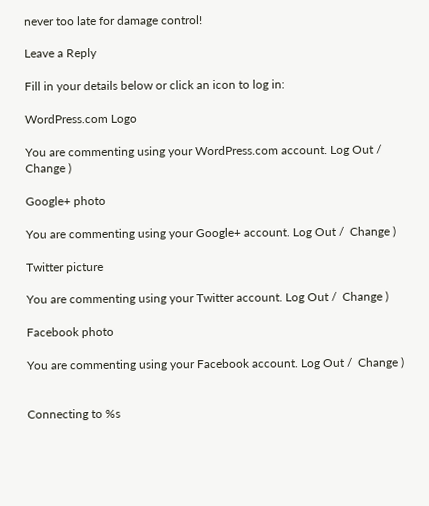never too late for damage control!

Leave a Reply

Fill in your details below or click an icon to log in:

WordPress.com Logo

You are commenting using your WordPress.com account. Log Out /  Change )

Google+ photo

You are commenting using your Google+ account. Log Out /  Change )

Twitter picture

You are commenting using your Twitter account. Log Out /  Change )

Facebook photo

You are commenting using your Facebook account. Log Out /  Change )


Connecting to %s